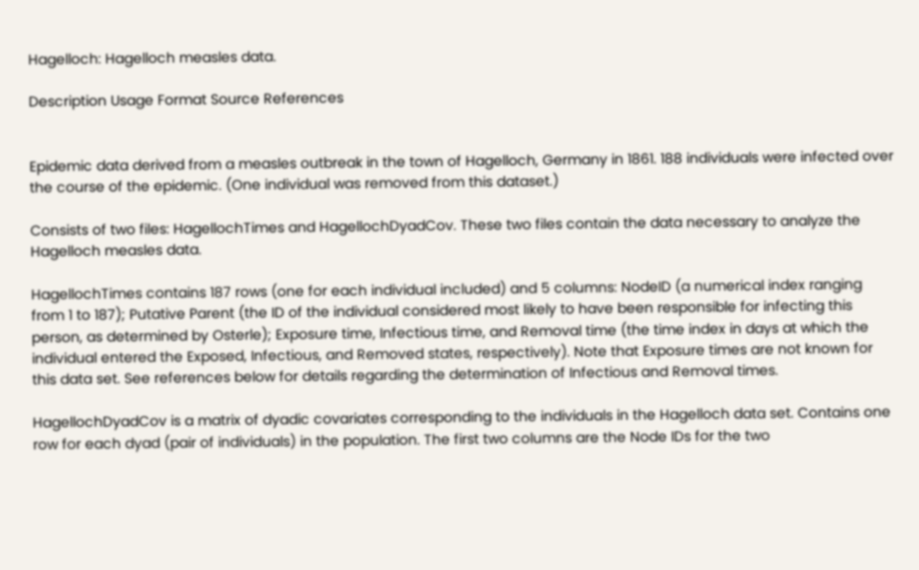Hagelloch: Hagelloch measles data.

Description Usage Format Source References


Epidemic data derived from a measles outbreak in the town of Hagelloch, Germany in 1861. 188 individuals were infected over the course of the epidemic. (One individual was removed from this dataset.)

Consists of two files: HagellochTimes and HagellochDyadCov. These two files contain the data necessary to analyze the Hagelloch measles data.

HagellochTimes contains 187 rows (one for each individual included) and 5 columns: NodeID (a numerical index ranging from 1 to 187); Putative Parent (the ID of the individual considered most likely to have been responsible for infecting this person, as determined by Osterle); Exposure time, Infectious time, and Removal time (the time index in days at which the individual entered the Exposed, Infectious, and Removed states, respectively). Note that Exposure times are not known for this data set. See references below for details regarding the determination of Infectious and Removal times.

HagellochDyadCov is a matrix of dyadic covariates corresponding to the individuals in the Hagelloch data set. Contains one row for each dyad (pair of individuals) in the population. The first two columns are the Node IDs for the two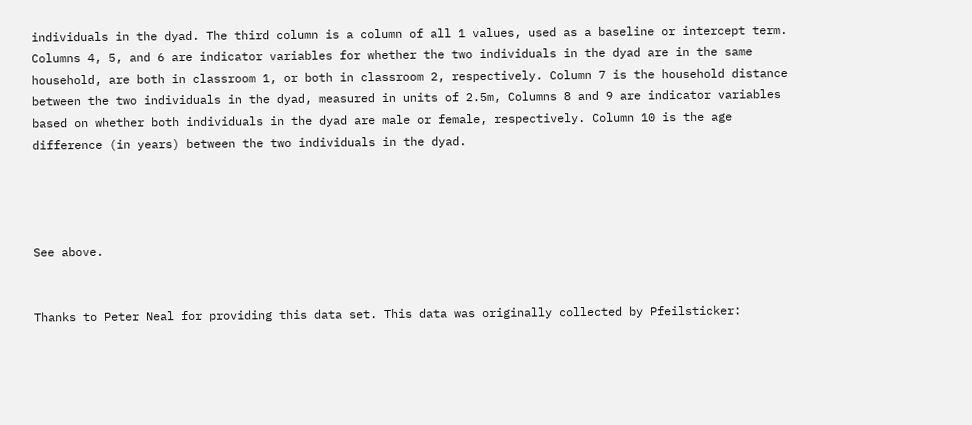individuals in the dyad. The third column is a column of all 1 values, used as a baseline or intercept term. Columns 4, 5, and 6 are indicator variables for whether the two individuals in the dyad are in the same household, are both in classroom 1, or both in classroom 2, respectively. Column 7 is the household distance between the two individuals in the dyad, measured in units of 2.5m, Columns 8 and 9 are indicator variables based on whether both individuals in the dyad are male or female, respectively. Column 10 is the age difference (in years) between the two individuals in the dyad.




See above.


Thanks to Peter Neal for providing this data set. This data was originally collected by Pfeilsticker: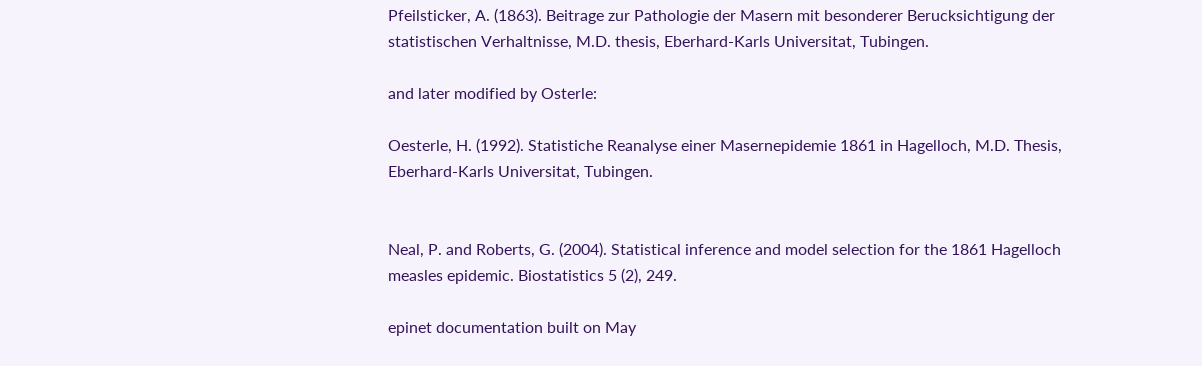Pfeilsticker, A. (1863). Beitrage zur Pathologie der Masern mit besonderer Berucksichtigung der statistischen Verhaltnisse, M.D. thesis, Eberhard-Karls Universitat, Tubingen.

and later modified by Osterle:

Oesterle, H. (1992). Statistiche Reanalyse einer Masernepidemie 1861 in Hagelloch, M.D. Thesis, Eberhard-Karls Universitat, Tubingen.


Neal, P. and Roberts, G. (2004). Statistical inference and model selection for the 1861 Hagelloch measles epidemic. Biostatistics 5 (2), 249.

epinet documentation built on May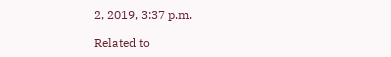2, 2019, 3:37 p.m.

Related to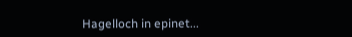Hagelloch in epinet...